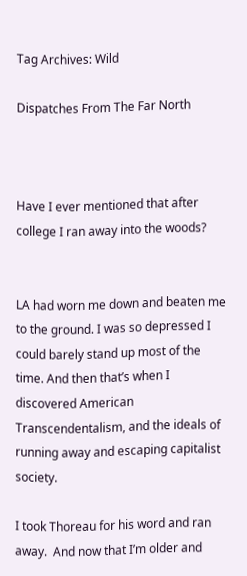Tag Archives: Wild

Dispatches From The Far North



Have I ever mentioned that after college I ran away into the woods?


LA had worn me down and beaten me to the ground. I was so depressed I could barely stand up most of the time. And then that’s when I discovered American Transcendentalism, and the ideals of running away and escaping capitalist society.

I took Thoreau for his word and ran away.  And now that I’m older and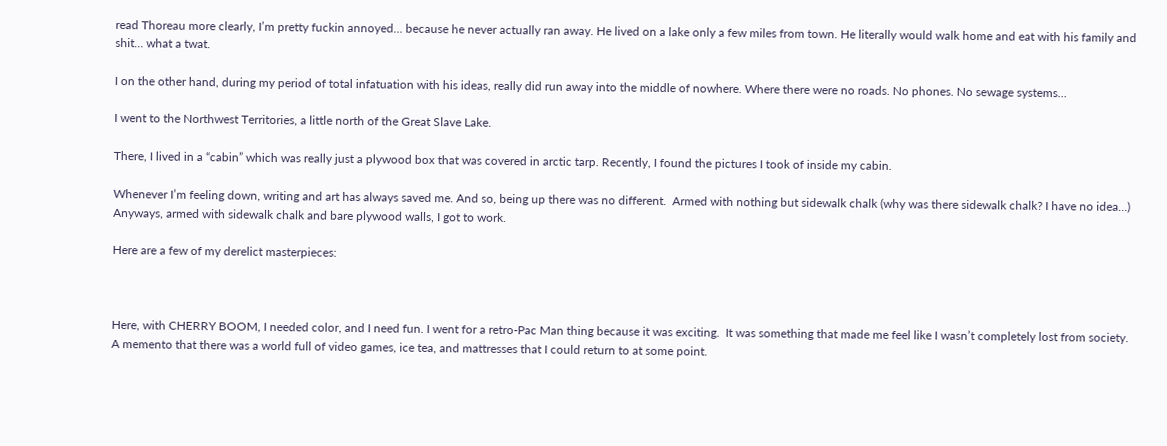read Thoreau more clearly, I’m pretty fuckin annoyed… because he never actually ran away. He lived on a lake only a few miles from town. He literally would walk home and eat with his family and shit… what a twat.

I on the other hand, during my period of total infatuation with his ideas, really did run away into the middle of nowhere. Where there were no roads. No phones. No sewage systems…

I went to the Northwest Territories, a little north of the Great Slave Lake.

There, I lived in a “cabin” which was really just a plywood box that was covered in arctic tarp. Recently, I found the pictures I took of inside my cabin.

Whenever I’m feeling down, writing and art has always saved me. And so, being up there was no different.  Armed with nothing but sidewalk chalk (why was there sidewalk chalk? I have no idea…) Anyways, armed with sidewalk chalk and bare plywood walls, I got to work.

Here are a few of my derelict masterpieces:



Here, with CHERRY BOOM, I needed color, and I need fun. I went for a retro-Pac Man thing because it was exciting.  It was something that made me feel like I wasn’t completely lost from society. A memento that there was a world full of video games, ice tea, and mattresses that I could return to at some point.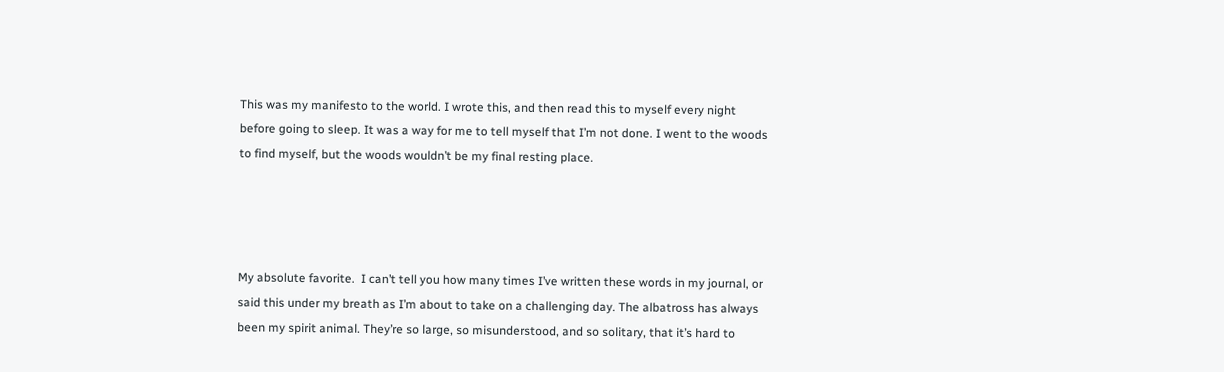This was my manifesto to the world. I wrote this, and then read this to myself every night before going to sleep. It was a way for me to tell myself that I’m not done. I went to the woods to find myself, but the woods wouldn’t be my final resting place.




My absolute favorite.  I can’t tell you how many times I’ve written these words in my journal, or said this under my breath as I’m about to take on a challenging day. The albatross has always been my spirit animal. They’re so large, so misunderstood, and so solitary, that it’s hard to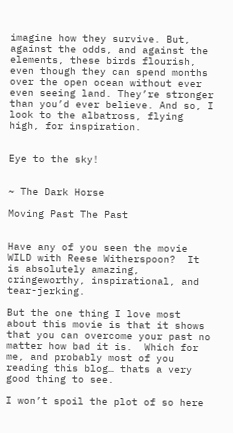imagine how they survive. But, against the odds, and against the elements, these birds flourish, even though they can spend months over the open ocean without ever even seeing land. They’re stronger than you’d ever believe. And so, I look to the albatross, flying high, for inspiration.


Eye to the sky!


~ The Dark Horse

Moving Past The Past


Have any of you seen the movie WILD with Reese Witherspoon?  It is absolutely amazing, cringeworthy, inspirational, and tear-jerking.

But the one thing I love most about this movie is that it shows that you can overcome your past no matter how bad it is.  Which for me, and probably most of you reading this blog… thats a very good thing to see.

I won’t spoil the plot of so here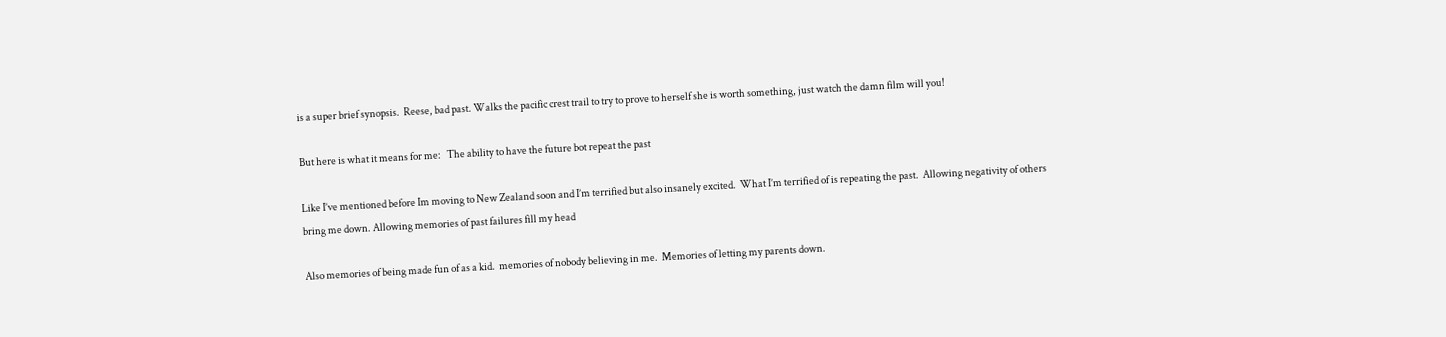is a super brief synopsis.  Reese, bad past. Walks the pacific crest trail to try to prove to herself she is worth something, just watch the damn film will you!

But here is what it means for me:   The ability to have the future bot repeat the past

Like I’ve mentioned before Im moving to New Zealand soon and I’m terrified but also insanely excited.  What I’m terrified of is repeating the past.  Allowing negativity of others bring me down. Allowing memories of past failures fill my head

Also memories of being made fun of as a kid.  memories of nobody believing in me.  Memories of letting my parents down.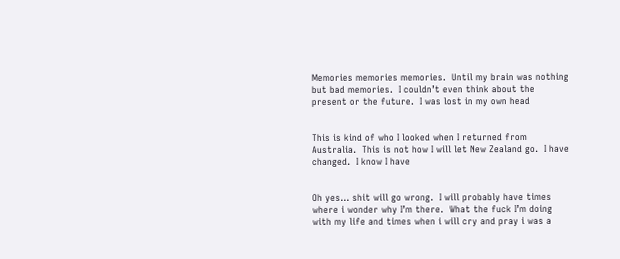Memories memories memories.  Until my brain was nothing but bad memories.  I couldn’t even think about the present or the future.  I was lost in my own head


This is kind of who I looked when I returned from Australia.  This is not how I will let New Zealand go.  I have changed.  I know I have


Oh yes… shit will go wrong.  I will probably have times where i wonder why I’m there.  What the fuck I’m doing with my life and times when i will cry and pray i was a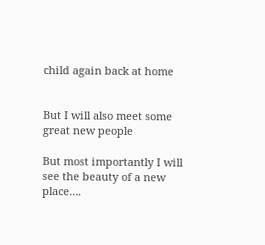child again back at home


But I will also meet some great new people

But most importantly I will see the beauty of a new place….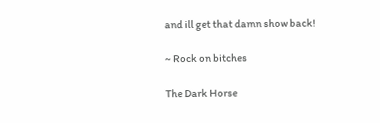and ill get that damn show back!

~ Rock on bitches

The Dark Horse